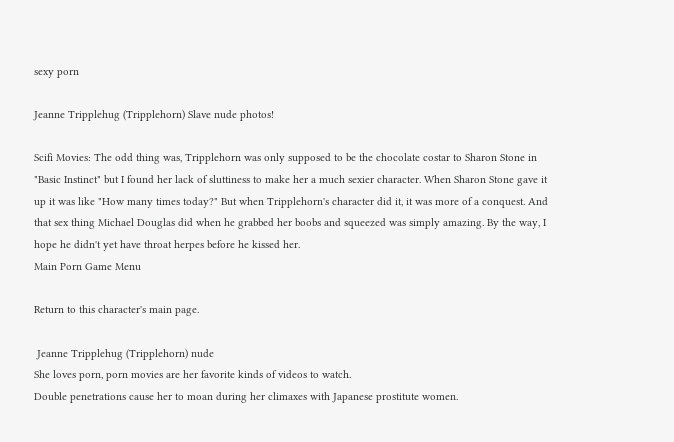sexy porn

Jeanne Tripplehug (Tripplehorn) Slave nude photos!

Scifi Movies: The odd thing was, Tripplehorn was only supposed to be the chocolate costar to Sharon Stone in "Basic Instinct" but I found her lack of sluttiness to make her a much sexier character. When Sharon Stone gave it up it was like "How many times today?" But when Tripplehorn's character did it, it was more of a conquest. And that sex thing Michael Douglas did when he grabbed her boobs and squeezed was simply amazing. By the way, I hope he didn't yet have throat herpes before he kissed her.
Main Porn Game Menu

Return to this character's main page.

 Jeanne Tripplehug (Tripplehorn) nude
She loves porn, porn movies are her favorite kinds of videos to watch.
Double penetrations cause her to moan during her climaxes with Japanese prostitute women.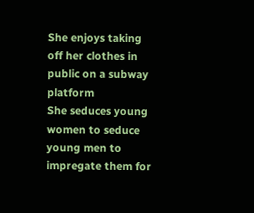She enjoys taking off her clothes in public on a subway platform
She seduces young women to seduce young men to impregate them for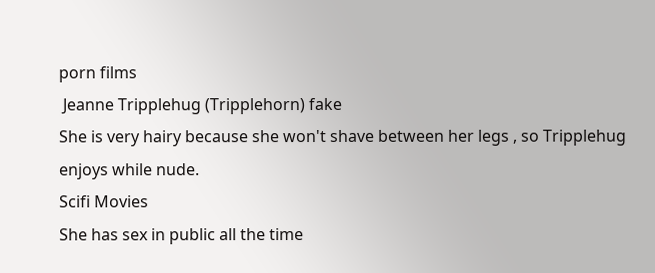porn films
 Jeanne Tripplehug (Tripplehorn) fake
She is very hairy because she won't shave between her legs , so Tripplehug enjoys while nude.
Scifi Movies
She has sex in public all the time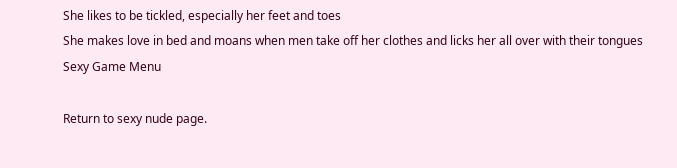She likes to be tickled, especially her feet and toes
She makes love in bed and moans when men take off her clothes and licks her all over with their tongues
Sexy Game Menu

Return to sexy nude page.